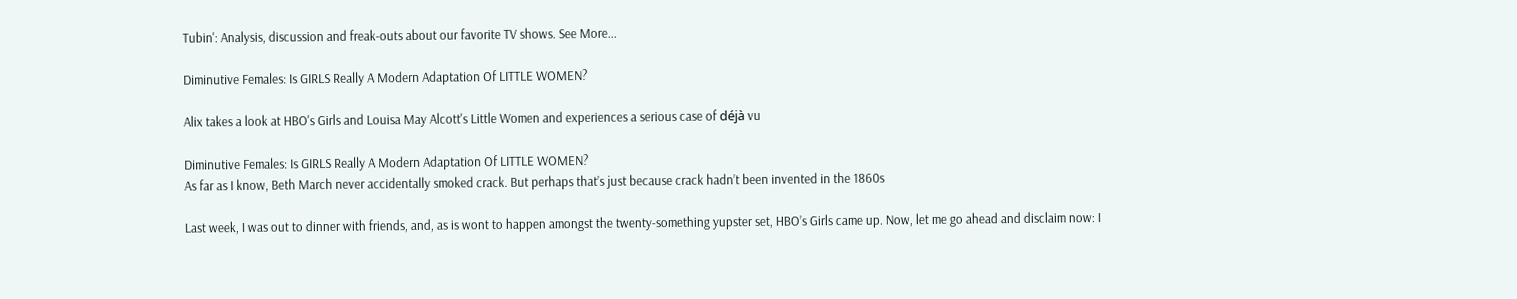Tubin': Analysis, discussion and freak-outs about our favorite TV shows. See More...

Diminutive Females: Is GIRLS Really A Modern Adaptation Of LITTLE WOMEN?

Alix takes a look at HBO's Girls and Louisa May Alcott's Little Women and experiences a serious case of déjà vu

Diminutive Females: Is GIRLS Really A Modern Adaptation Of LITTLE WOMEN?
As far as I know, Beth March never accidentally smoked crack. But perhaps that’s just because crack hadn’t been invented in the 1860s

Last week, I was out to dinner with friends, and, as is wont to happen amongst the twenty-something yupster set, HBO’s Girls came up. Now, let me go ahead and disclaim now: I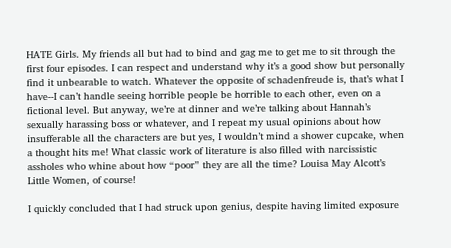HATE Girls. My friends all but had to bind and gag me to get me to sit through the first four episodes. I can respect and understand why it’s a good show but personally find it unbearable to watch. Whatever the opposite of schadenfreude is, that’s what I have--I can’t handle seeing horrible people be horrible to each other, even on a fictional level. But anyway, we’re at dinner and we’re talking about Hannah’s sexually harassing boss or whatever, and I repeat my usual opinions about how insufferable all the characters are but yes, I wouldn’t mind a shower cupcake, when a thought hits me! What classic work of literature is also filled with narcissistic assholes who whine about how “poor” they are all the time? Louisa May Alcott’s Little Women, of course!

I quickly concluded that I had struck upon genius, despite having limited exposure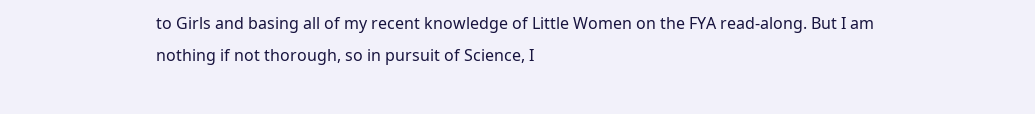to Girls and basing all of my recent knowledge of Little Women on the FYA read-along. But I am nothing if not thorough, so in pursuit of Science, I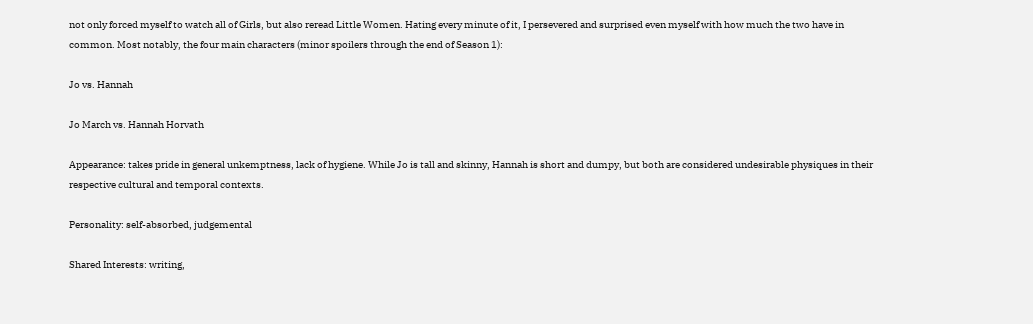not only forced myself to watch all of Girls, but also reread Little Women. Hating every minute of it, I persevered and surprised even myself with how much the two have in common. Most notably, the four main characters (minor spoilers through the end of Season 1):

Jo vs. Hannah

Jo March vs. Hannah Horvath

Appearance: takes pride in general unkemptness, lack of hygiene. While Jo is tall and skinny, Hannah is short and dumpy, but both are considered undesirable physiques in their respective cultural and temporal contexts.

Personality: self-absorbed, judgemental

Shared Interests: writing,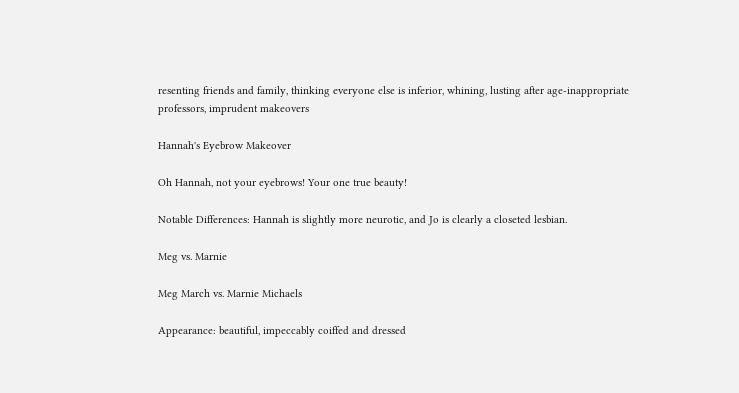resenting friends and family, thinking everyone else is inferior, whining, lusting after age-inappropriate professors, imprudent makeovers

Hannah's Eyebrow Makeover

Oh Hannah, not your eyebrows! Your one true beauty!

Notable Differences: Hannah is slightly more neurotic, and Jo is clearly a closeted lesbian.

Meg vs. Marnie

Meg March vs. Marnie Michaels

Appearance: beautiful, impeccably coiffed and dressed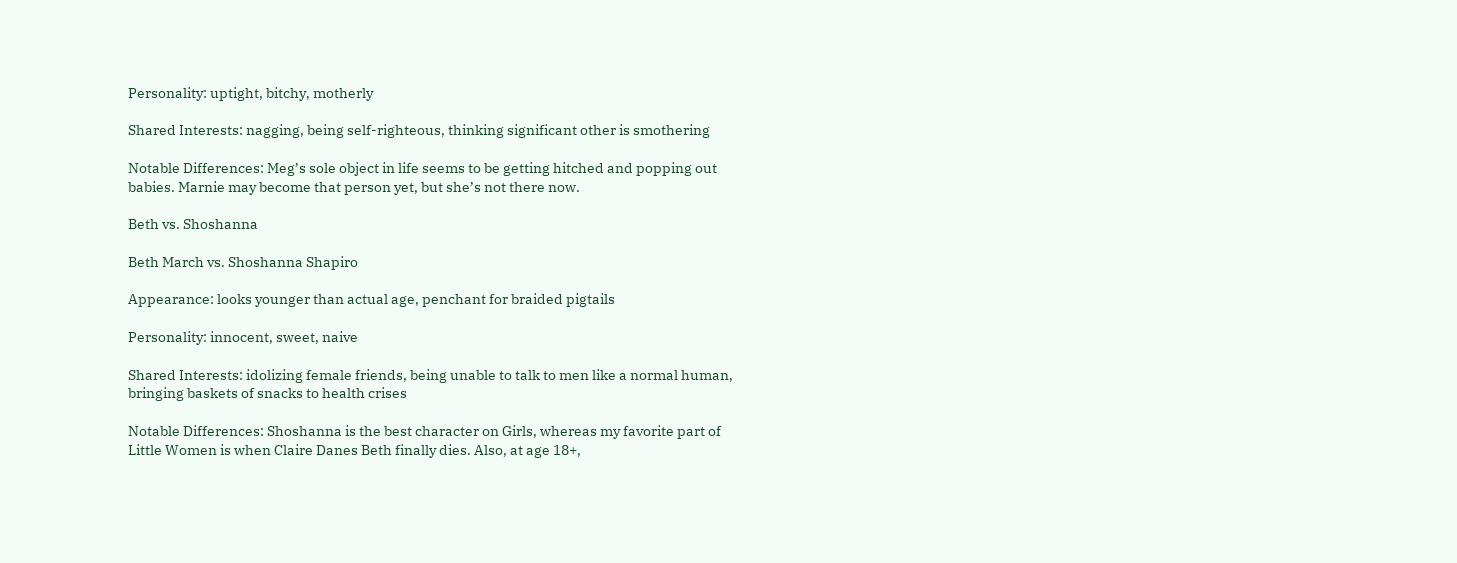Personality: uptight, bitchy, motherly

Shared Interests: nagging, being self-righteous, thinking significant other is smothering

Notable Differences: Meg’s sole object in life seems to be getting hitched and popping out babies. Marnie may become that person yet, but she’s not there now.

Beth vs. Shoshanna

Beth March vs. Shoshanna Shapiro

Appearance: looks younger than actual age, penchant for braided pigtails

Personality: innocent, sweet, naive

Shared Interests: idolizing female friends, being unable to talk to men like a normal human, bringing baskets of snacks to health crises

Notable Differences: Shoshanna is the best character on Girls, whereas my favorite part of Little Women is when Claire Danes Beth finally dies. Also, at age 18+,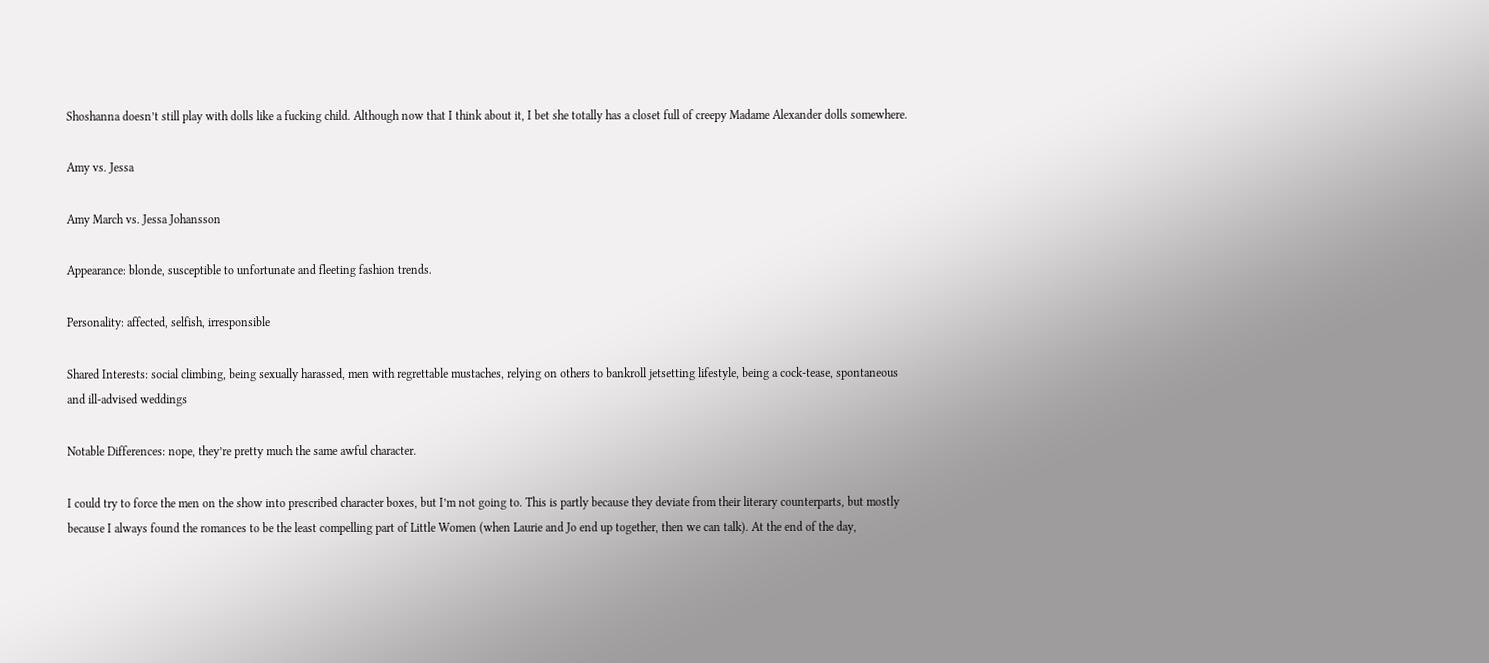Shoshanna doesn’t still play with dolls like a fucking child. Although now that I think about it, I bet she totally has a closet full of creepy Madame Alexander dolls somewhere.

Amy vs. Jessa

Amy March vs. Jessa Johansson

Appearance: blonde, susceptible to unfortunate and fleeting fashion trends.

Personality: affected, selfish, irresponsible

Shared Interests: social climbing, being sexually harassed, men with regrettable mustaches, relying on others to bankroll jetsetting lifestyle, being a cock-tease, spontaneous and ill-advised weddings

Notable Differences: nope, they’re pretty much the same awful character.

I could try to force the men on the show into prescribed character boxes, but I’m not going to. This is partly because they deviate from their literary counterparts, but mostly because I always found the romances to be the least compelling part of Little Women (when Laurie and Jo end up together, then we can talk). At the end of the day,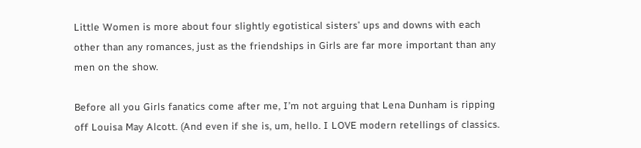Little Women is more about four slightly egotistical sisters’ ups and downs with each other than any romances, just as the friendships in Girls are far more important than any men on the show.

Before all you Girls fanatics come after me, I’m not arguing that Lena Dunham is ripping off Louisa May Alcott. (And even if she is, um, hello. I LOVE modern retellings of classics.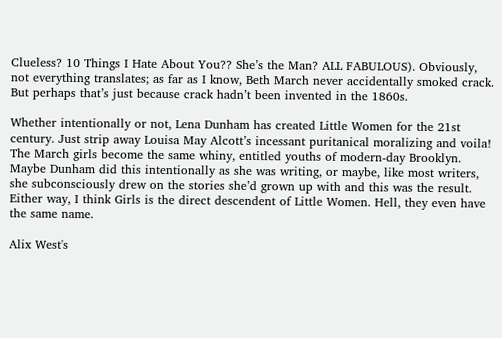Clueless? 10 Things I Hate About You?? She’s the Man? ALL FABULOUS). Obviously, not everything translates; as far as I know, Beth March never accidentally smoked crack. But perhaps that’s just because crack hadn’t been invented in the 1860s.

Whether intentionally or not, Lena Dunham has created Little Women for the 21st century. Just strip away Louisa May Alcott’s incessant puritanical moralizing and voila! The March girls become the same whiny, entitled youths of modern-day Brooklyn. Maybe Dunham did this intentionally as she was writing, or maybe, like most writers, she subconsciously drew on the stories she’d grown up with and this was the result. Either way, I think Girls is the direct descendent of Little Women. Hell, they even have the same name.

Alix West's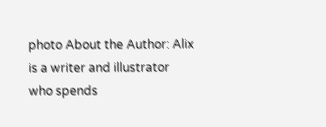photo About the Author: Alix is a writer and illustrator who spends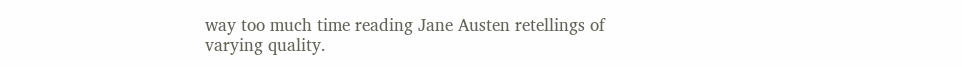way too much time reading Jane Austen retellings of varying quality.